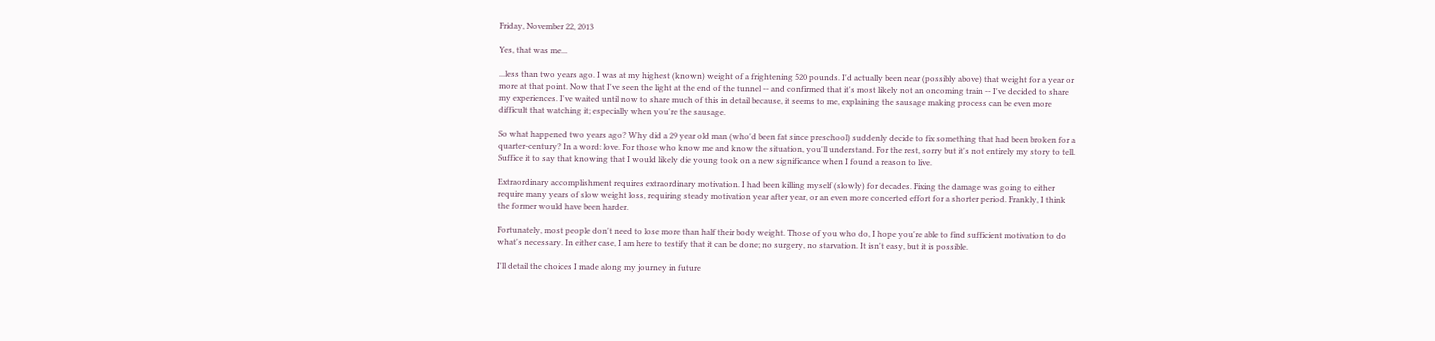Friday, November 22, 2013

Yes, that was me...

...less than two years ago. I was at my highest (known) weight of a frightening 520 pounds. I'd actually been near (possibly above) that weight for a year or more at that point. Now that I've seen the light at the end of the tunnel -- and confirmed that it's most likely not an oncoming train -- I've decided to share my experiences. I've waited until now to share much of this in detail because, it seems to me, explaining the sausage making process can be even more difficult that watching it; especially when you're the sausage.

So what happened two years ago? Why did a 29 year old man (who'd been fat since preschool) suddenly decide to fix something that had been broken for a quarter-century? In a word: love. For those who know me and know the situation, you'll understand. For the rest, sorry but it's not entirely my story to tell. Suffice it to say that knowing that I would likely die young took on a new significance when I found a reason to live.

Extraordinary accomplishment requires extraordinary motivation. I had been killing myself (slowly) for decades. Fixing the damage was going to either require many years of slow weight loss, requiring steady motivation year after year, or an even more concerted effort for a shorter period. Frankly, I think the former would have been harder.

Fortunately, most people don't need to lose more than half their body weight. Those of you who do, I hope you're able to find sufficient motivation to do what's necessary. In either case, I am here to testify that it can be done; no surgery, no starvation. It isn't easy, but it is possible.

I'll detail the choices I made along my journey in future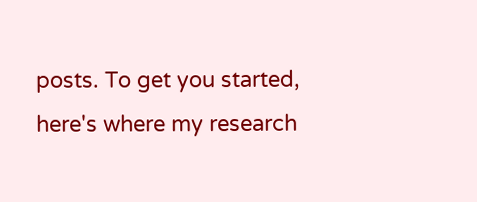posts. To get you started, here's where my research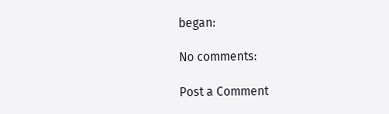began:

No comments:

Post a Comment